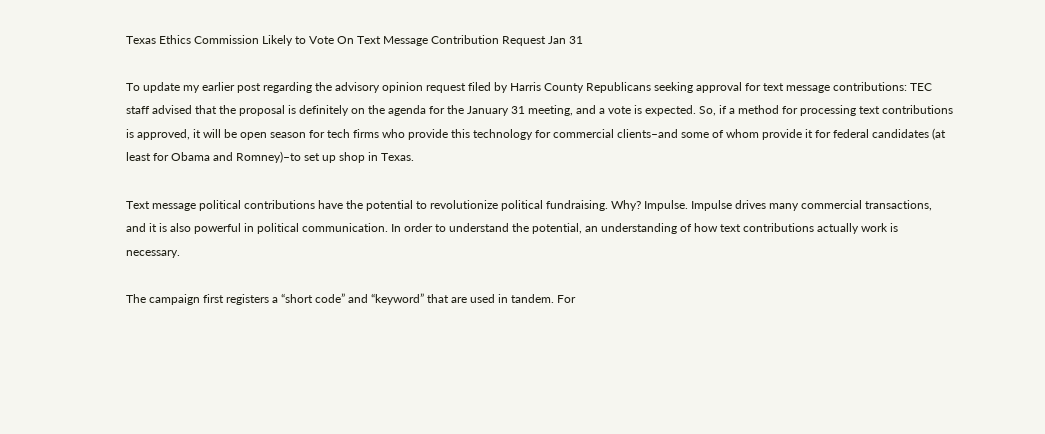Texas Ethics Commission Likely to Vote On Text Message Contribution Request Jan 31

To update my earlier post regarding the advisory opinion request filed by Harris County Republicans seeking approval for text message contributions: TEC staff advised that the proposal is definitely on the agenda for the January 31 meeting, and a vote is expected. So, if a method for processing text contributions is approved, it will be open season for tech firms who provide this technology for commercial clients–and some of whom provide it for federal candidates (at least for Obama and Romney)–to set up shop in Texas.

Text message political contributions have the potential to revolutionize political fundraising. Why? Impulse. Impulse drives many commercial transactions, and it is also powerful in political communication. In order to understand the potential, an understanding of how text contributions actually work is necessary.

The campaign first registers a “short code” and “keyword” that are used in tandem. For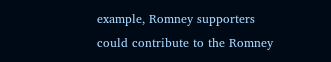example, Romney supporters could contribute to the Romney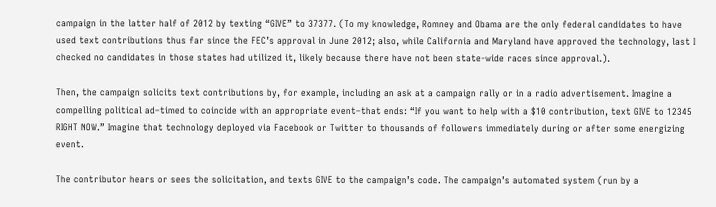campaign in the latter half of 2012 by texting “GIVE” to 37377. (To my knowledge, Romney and Obama are the only federal candidates to have used text contributions thus far since the FEC’s approval in June 2012; also, while California and Maryland have approved the technology, last I checked no candidates in those states had utilized it, likely because there have not been state-wide races since approval.).

Then, the campaign solicits text contributions by, for example, including an ask at a campaign rally or in a radio advertisement. Imagine a compelling political ad–timed to coincide with an appropriate event–that ends: “If you want to help with a $10 contribution, text GIVE to 12345 RIGHT NOW.” Imagine that technology deployed via Facebook or Twitter to thousands of followers immediately during or after some energizing event.

The contributor hears or sees the solicitation, and texts GIVE to the campaign’s code. The campaign’s automated system (run by a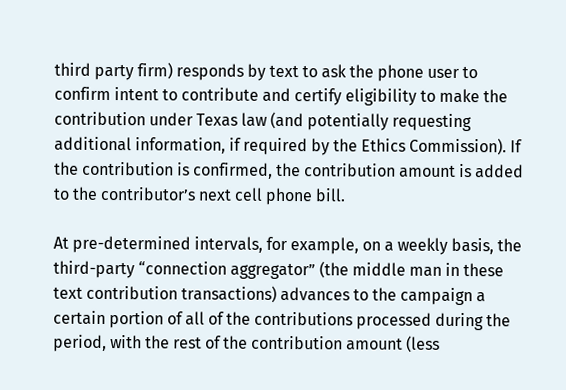third party firm) responds by text to ask the phone user to confirm intent to contribute and certify eligibility to make the contribution under Texas law (and potentially requesting additional information, if required by the Ethics Commission). If the contribution is confirmed, the contribution amount is added to the contributor’s next cell phone bill.

At pre-determined intervals, for example, on a weekly basis, the third-party “connection aggregator” (the middle man in these text contribution transactions) advances to the campaign a certain portion of all of the contributions processed during the period, with the rest of the contribution amount (less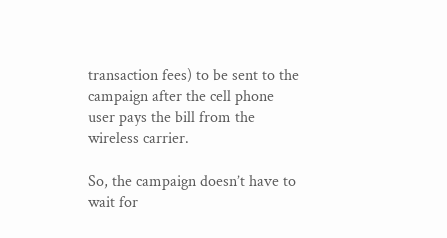transaction fees) to be sent to the campaign after the cell phone user pays the bill from the wireless carrier.

So, the campaign doesn’t have to wait for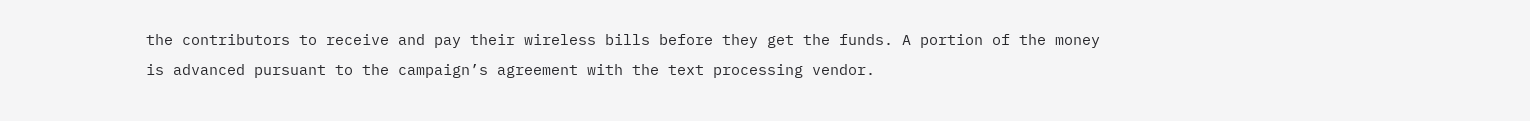the contributors to receive and pay their wireless bills before they get the funds. A portion of the money is advanced pursuant to the campaign’s agreement with the text processing vendor.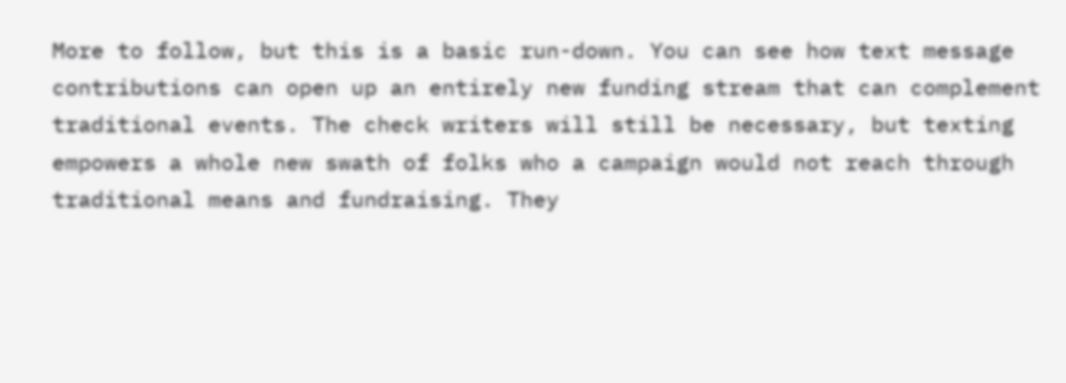More to follow, but this is a basic run-down. You can see how text message contributions can open up an entirely new funding stream that can complement traditional events. The check writers will still be necessary, but texting empowers a whole new swath of folks who a campaign would not reach through traditional means and fundraising. They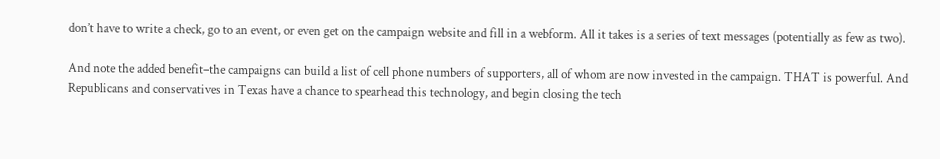don’t have to write a check, go to an event, or even get on the campaign website and fill in a webform. All it takes is a series of text messages (potentially as few as two).

And note the added benefit–the campaigns can build a list of cell phone numbers of supporters, all of whom are now invested in the campaign. THAT is powerful. And Republicans and conservatives in Texas have a chance to spearhead this technology, and begin closing the tech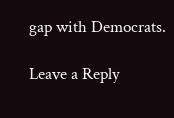gap with Democrats.

Leave a Reply